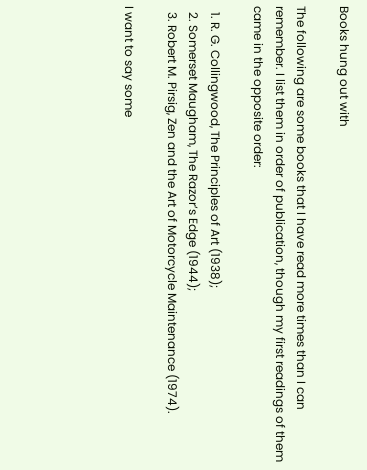Books hung out with

The following are some books that I have read more times than I can remember. I list them in order of publication, though my first readings of them came in the opposite order:

  1. R. G. Collingwood, The Principles of Art (1938);
  2. Somerset Maugham, The Razor’s Edge (1944);
  3. Robert M. Pirsig, Zen and the Art of Motorcycle Maintenance (1974).

I want to say some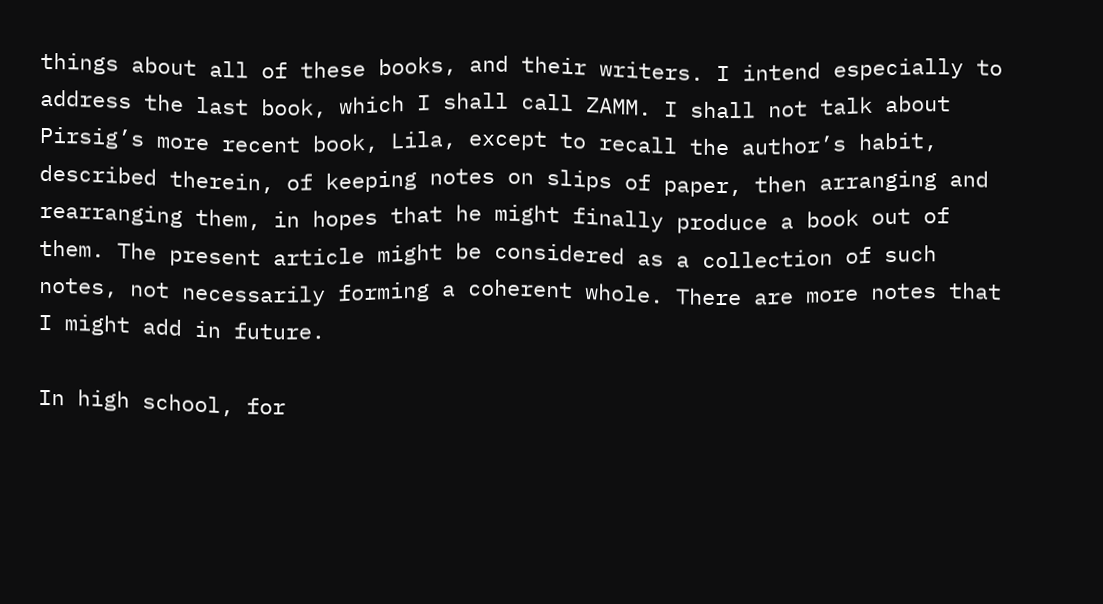things about all of these books, and their writers. I intend especially to address the last book, which I shall call ZAMM. I shall not talk about Pirsig’s more recent book, Lila, except to recall the author’s habit, described therein, of keeping notes on slips of paper, then arranging and rearranging them, in hopes that he might finally produce a book out of them. The present article might be considered as a collection of such notes, not necessarily forming a coherent whole. There are more notes that I might add in future.

In high school, for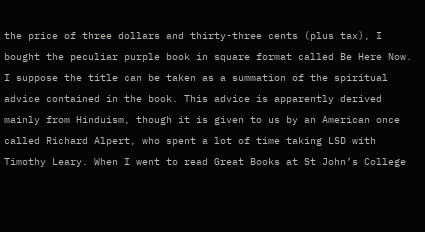the price of three dollars and thirty-three cents (plus tax), I bought the peculiar purple book in square format called Be Here Now. I suppose the title can be taken as a summation of the spiritual advice contained in the book. This advice is apparently derived mainly from Hinduism, though it is given to us by an American once called Richard Alpert, who spent a lot of time taking LSD with Timothy Leary. When I went to read Great Books at St John’s College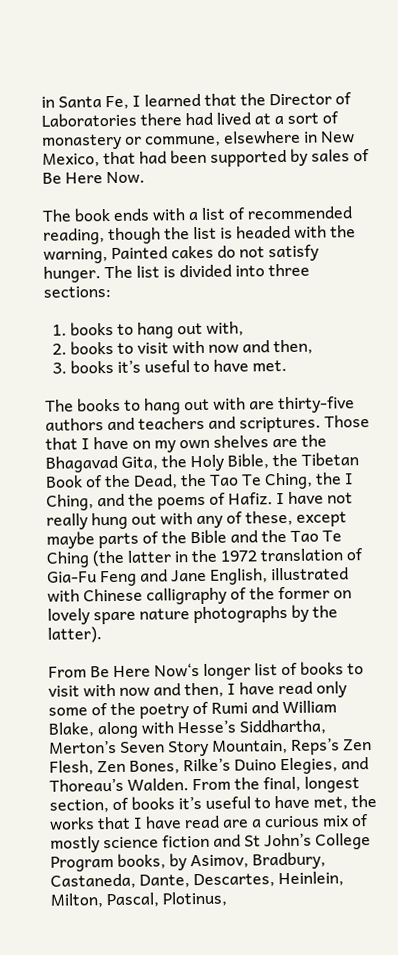in Santa Fe, I learned that the Director of Laboratories there had lived at a sort of monastery or commune, elsewhere in New Mexico, that had been supported by sales of Be Here Now.

The book ends with a list of recommended reading, though the list is headed with the warning, Painted cakes do not satisfy hunger. The list is divided into three sections:

  1. books to hang out with,
  2. books to visit with now and then,
  3. books it’s useful to have met.

The books to hang out with are thirty-five authors and teachers and scriptures. Those that I have on my own shelves are the Bhagavad Gita, the Holy Bible, the Tibetan Book of the Dead, the Tao Te Ching, the I Ching, and the poems of Hafiz. I have not really hung out with any of these, except maybe parts of the Bible and the Tao Te Ching (the latter in the 1972 translation of Gia-Fu Feng and Jane English, illustrated with Chinese calligraphy of the former on lovely spare nature photographs by the latter).

From Be Here Now‘s longer list of books to visit with now and then, I have read only some of the poetry of Rumi and William Blake, along with Hesse’s Siddhartha, Merton’s Seven Story Mountain, Reps’s Zen Flesh, Zen Bones, Rilke’s Duino Elegies, and Thoreau’s Walden. From the final, longest section, of books it’s useful to have met, the works that I have read are a curious mix of mostly science fiction and St John’s College Program books, by Asimov, Bradbury, Castaneda, Dante, Descartes, Heinlein, Milton, Pascal, Plotinus,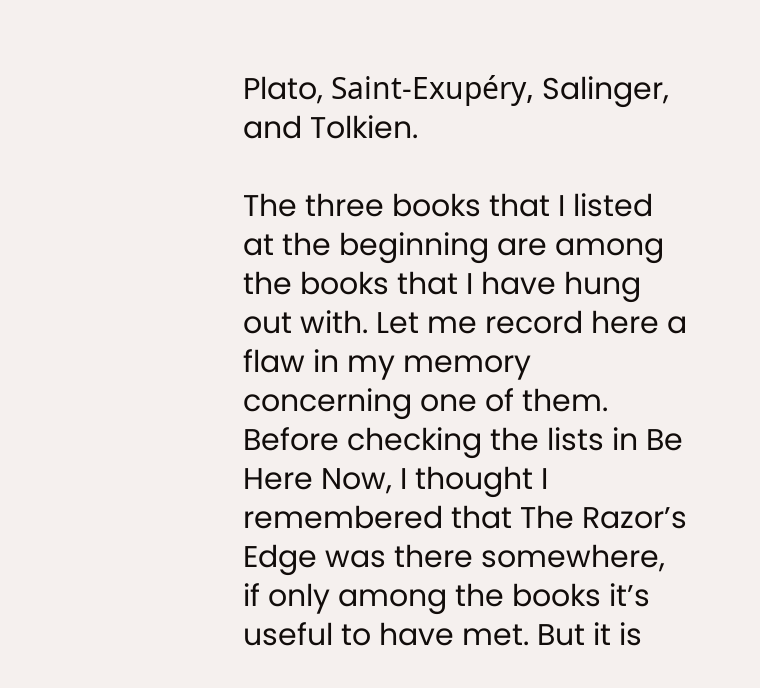Plato, Saint-Exupéry, Salinger, and Tolkien.

The three books that I listed at the beginning are among the books that I have hung out with. Let me record here a flaw in my memory concerning one of them. Before checking the lists in Be Here Now, I thought I remembered that The Razor’s Edge was there somewhere, if only among the books it’s useful to have met. But it is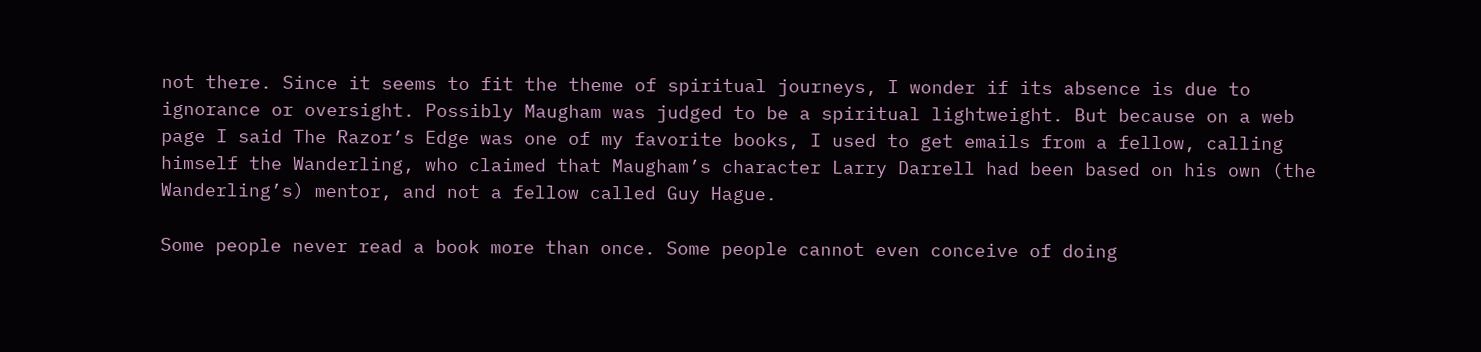not there. Since it seems to fit the theme of spiritual journeys, I wonder if its absence is due to ignorance or oversight. Possibly Maugham was judged to be a spiritual lightweight. But because on a web page I said The Razor’s Edge was one of my favorite books, I used to get emails from a fellow, calling himself the Wanderling, who claimed that Maugham’s character Larry Darrell had been based on his own (the Wanderling’s) mentor, and not a fellow called Guy Hague.

Some people never read a book more than once. Some people cannot even conceive of doing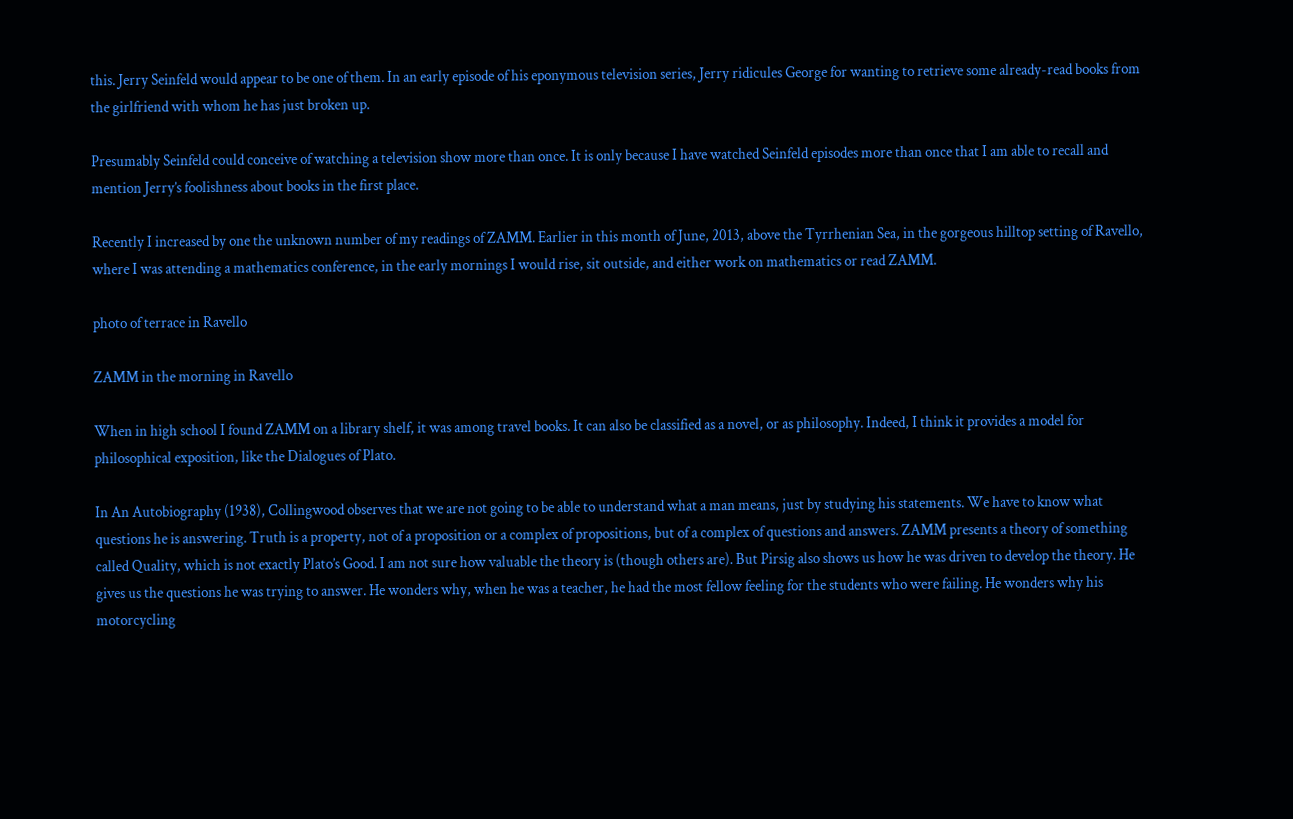this. Jerry Seinfeld would appear to be one of them. In an early episode of his eponymous television series, Jerry ridicules George for wanting to retrieve some already-read books from the girlfriend with whom he has just broken up.

Presumably Seinfeld could conceive of watching a television show more than once. It is only because I have watched Seinfeld episodes more than once that I am able to recall and mention Jerry’s foolishness about books in the first place.

Recently I increased by one the unknown number of my readings of ZAMM. Earlier in this month of June, 2013, above the Tyrrhenian Sea, in the gorgeous hilltop setting of Ravello, where I was attending a mathematics conference, in the early mornings I would rise, sit outside, and either work on mathematics or read ZAMM.

photo of terrace in Ravello

ZAMM in the morning in Ravello

When in high school I found ZAMM on a library shelf, it was among travel books. It can also be classified as a novel, or as philosophy. Indeed, I think it provides a model for philosophical exposition, like the Dialogues of Plato.

In An Autobiography (1938), Collingwood observes that we are not going to be able to understand what a man means, just by studying his statements. We have to know what questions he is answering. Truth is a property, not of a proposition or a complex of propositions, but of a complex of questions and answers. ZAMM presents a theory of something called Quality, which is not exactly Plato’s Good. I am not sure how valuable the theory is (though others are). But Pirsig also shows us how he was driven to develop the theory. He gives us the questions he was trying to answer. He wonders why, when he was a teacher, he had the most fellow feeling for the students who were failing. He wonders why his motorcycling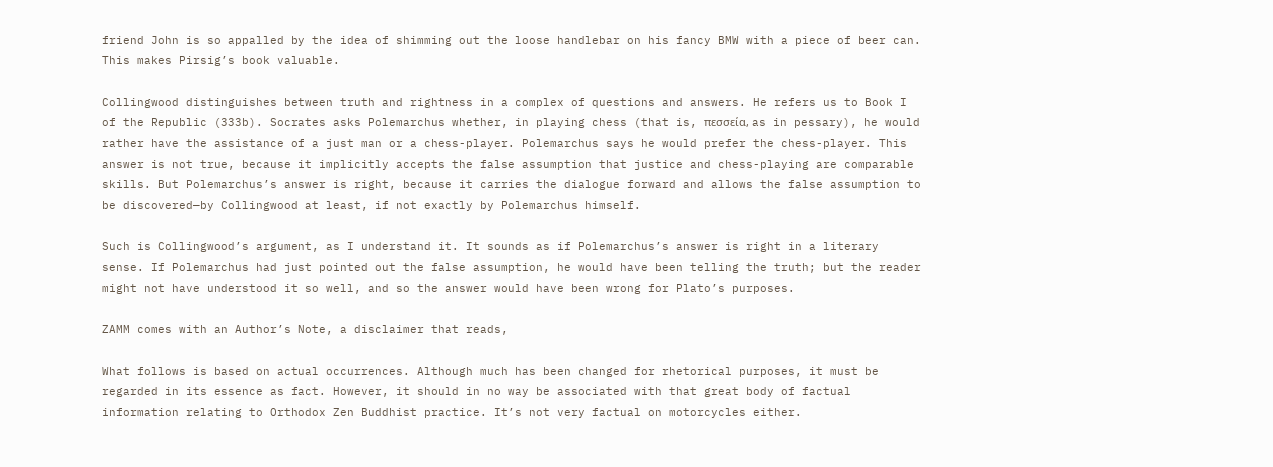friend John is so appalled by the idea of shimming out the loose handlebar on his fancy BMW with a piece of beer can. This makes Pirsig’s book valuable.

Collingwood distinguishes between truth and rightness in a complex of questions and answers. He refers us to Book I of the Republic (333b). Socrates asks Polemarchus whether, in playing chess (that is, πεσσεία, as in pessary), he would rather have the assistance of a just man or a chess-player. Polemarchus says he would prefer the chess-player. This answer is not true, because it implicitly accepts the false assumption that justice and chess-playing are comparable skills. But Polemarchus’s answer is right, because it carries the dialogue forward and allows the false assumption to be discovered—by Collingwood at least, if not exactly by Polemarchus himself.

Such is Collingwood’s argument, as I understand it. It sounds as if Polemarchus’s answer is right in a literary sense. If Polemarchus had just pointed out the false assumption, he would have been telling the truth; but the reader might not have understood it so well, and so the answer would have been wrong for Plato’s purposes.

ZAMM comes with an Author’s Note, a disclaimer that reads,

What follows is based on actual occurrences. Although much has been changed for rhetorical purposes, it must be regarded in its essence as fact. However, it should in no way be associated with that great body of factual information relating to Orthodox Zen Buddhist practice. It’s not very factual on motorcycles either.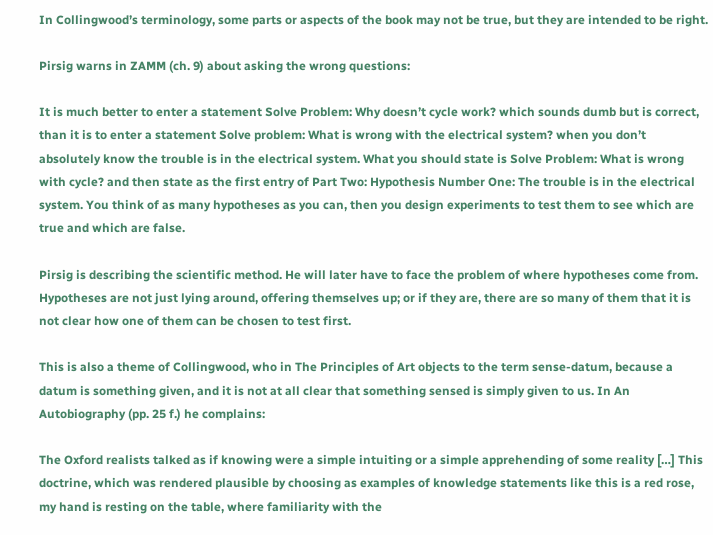In Collingwood’s terminology, some parts or aspects of the book may not be true, but they are intended to be right.

Pirsig warns in ZAMM (ch. 9) about asking the wrong questions:

It is much better to enter a statement Solve Problem: Why doesn’t cycle work? which sounds dumb but is correct, than it is to enter a statement Solve problem: What is wrong with the electrical system? when you don’t absolutely know the trouble is in the electrical system. What you should state is Solve Problem: What is wrong with cycle? and then state as the first entry of Part Two: Hypothesis Number One: The trouble is in the electrical system. You think of as many hypotheses as you can, then you design experiments to test them to see which are true and which are false.

Pirsig is describing the scientific method. He will later have to face the problem of where hypotheses come from. Hypotheses are not just lying around, offering themselves up; or if they are, there are so many of them that it is not clear how one of them can be chosen to test first.

This is also a theme of Collingwood, who in The Principles of Art objects to the term sense-datum, because a datum is something given, and it is not at all clear that something sensed is simply given to us. In An Autobiography (pp. 25 f.) he complains:

The Oxford realists talked as if knowing were a simple intuiting or a simple apprehending of some reality […] This doctrine, which was rendered plausible by choosing as examples of knowledge statements like this is a red rose, my hand is resting on the table, where familiarity with the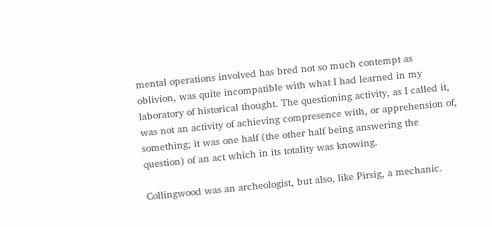mental operations involved has bred not so much contempt as oblivion, was quite incompatible with what I had learned in my laboratory of historical thought. The questioning activity, as I called it, was not an activity of achieving compresence with, or apprehension of, something; it was one half (the other half being answering the question) of an act which in its totality was knowing.

Collingwood was an archeologist, but also, like Pirsig, a mechanic.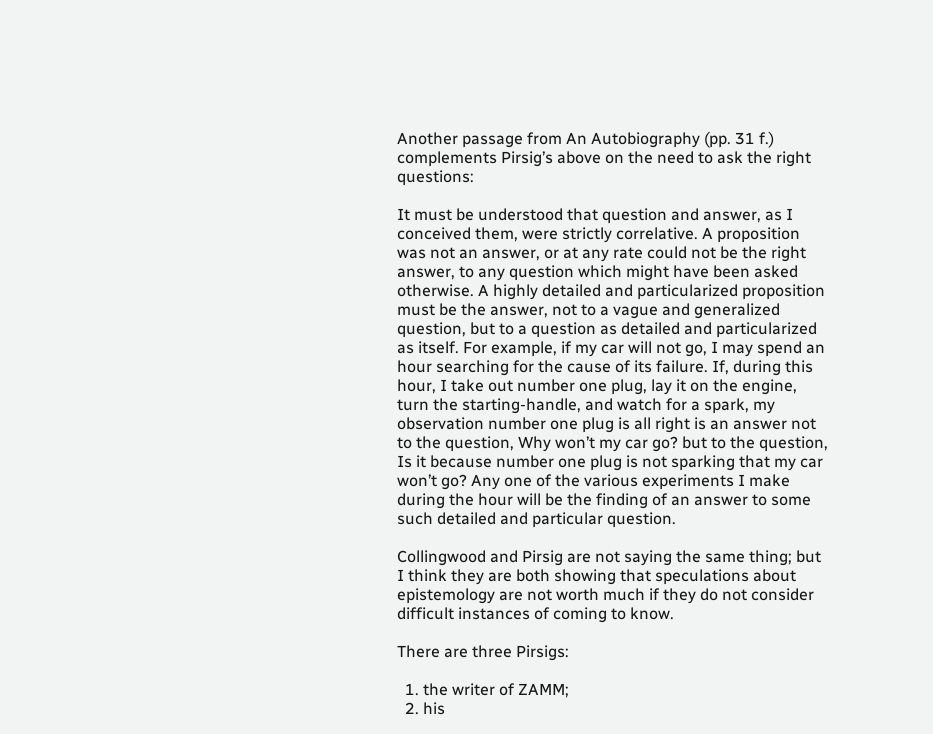Another passage from An Autobiography (pp. 31 f.) complements Pirsig’s above on the need to ask the right questions:

It must be understood that question and answer, as I conceived them, were strictly correlative. A proposition was not an answer, or at any rate could not be the right answer, to any question which might have been asked otherwise. A highly detailed and particularized proposition must be the answer, not to a vague and generalized question, but to a question as detailed and particularized as itself. For example, if my car will not go, I may spend an hour searching for the cause of its failure. If, during this hour, I take out number one plug, lay it on the engine, turn the starting-handle, and watch for a spark, my observation number one plug is all right is an answer not to the question, Why won’t my car go? but to the question, Is it because number one plug is not sparking that my car won’t go? Any one of the various experiments I make during the hour will be the finding of an answer to some such detailed and particular question.

Collingwood and Pirsig are not saying the same thing; but I think they are both showing that speculations about epistemology are not worth much if they do not consider difficult instances of coming to know.

There are three Pirsigs:

  1. the writer of ZAMM;
  2. his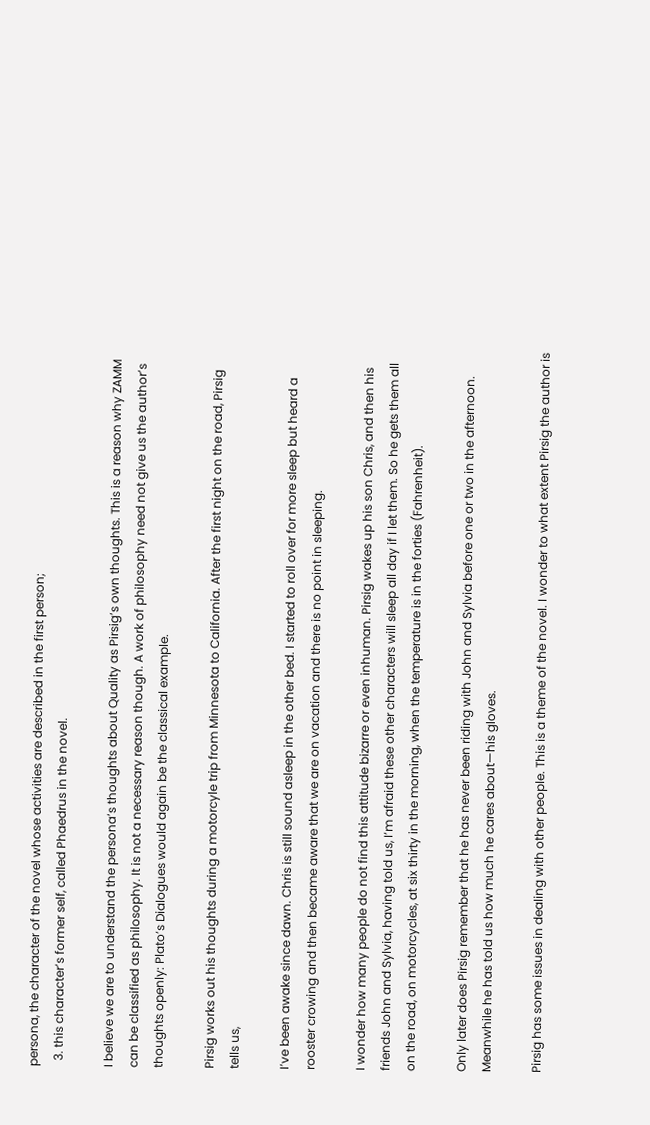persona, the character of the novel whose activities are described in the first person;
  3. this character’s former self, called Phaedrus in the novel.

I believe we are to understand the persona’s thoughts about Quality as Pirsig’s own thoughts. This is a reason why ZAMM can be classified as philosophy. It is not a necessary reason though. A work of philosophy need not give us the author’s thoughts openly: Plato’s Dialogues would again be the classical example.

Pirsig works out his thoughts during a motorcyle trip from Minnesota to California. After the first night on the road, Pirsig tells us,

I’ve been awake since dawn. Chris is still sound asleep in the other bed. I started to roll over for more sleep but heard a rooster crowing and then became aware that we are on vacation and there is no point in sleeping.

I wonder how many people do not find this attitude bizarre or even inhuman. Pirsig wakes up his son Chris, and then his friends John and Sylvia, having told us, I’m afraid these other characters will sleep all day if I let them. So he gets them all on the road, on motorcycles, at six thirty in the morning, when the temperature is in the forties (Fahrenheit).

Only later does Pirsig remember that he has never been riding with John and Sylvia before one or two in the afternoon. Meanwhile he has told us how much he cares about—his gloves.

Pirsig has some issues in dealing with other people. This is a theme of the novel. I wonder to what extent Pirsig the author is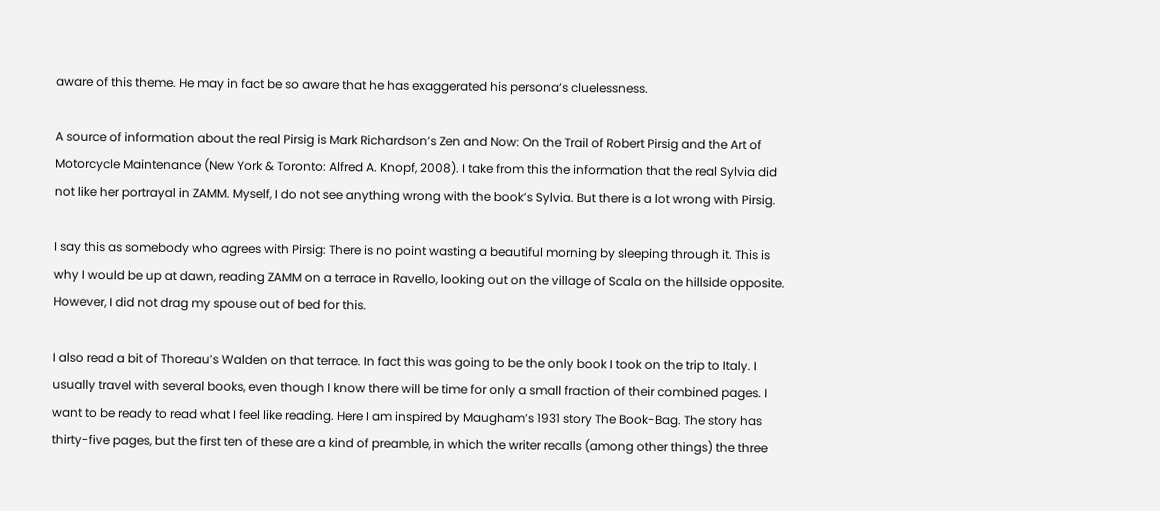aware of this theme. He may in fact be so aware that he has exaggerated his persona’s cluelessness.

A source of information about the real Pirsig is Mark Richardson’s Zen and Now: On the Trail of Robert Pirsig and the Art of Motorcycle Maintenance (New York & Toronto: Alfred A. Knopf, 2008). I take from this the information that the real Sylvia did not like her portrayal in ZAMM. Myself, I do not see anything wrong with the book’s Sylvia. But there is a lot wrong with Pirsig.

I say this as somebody who agrees with Pirsig: There is no point wasting a beautiful morning by sleeping through it. This is why I would be up at dawn, reading ZAMM on a terrace in Ravello, looking out on the village of Scala on the hillside opposite. However, I did not drag my spouse out of bed for this.

I also read a bit of Thoreau’s Walden on that terrace. In fact this was going to be the only book I took on the trip to Italy. I usually travel with several books, even though I know there will be time for only a small fraction of their combined pages. I want to be ready to read what I feel like reading. Here I am inspired by Maugham’s 1931 story The Book-Bag. The story has thirty-five pages, but the first ten of these are a kind of preamble, in which the writer recalls (among other things) the three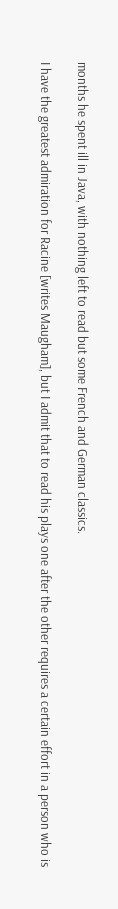months he spent ill in Java, with nothing left to read but some French and German classics.

I have the greatest admiration for Racine [writes Maugham], but I admit that to read his plays one after the other requires a certain effort in a person who is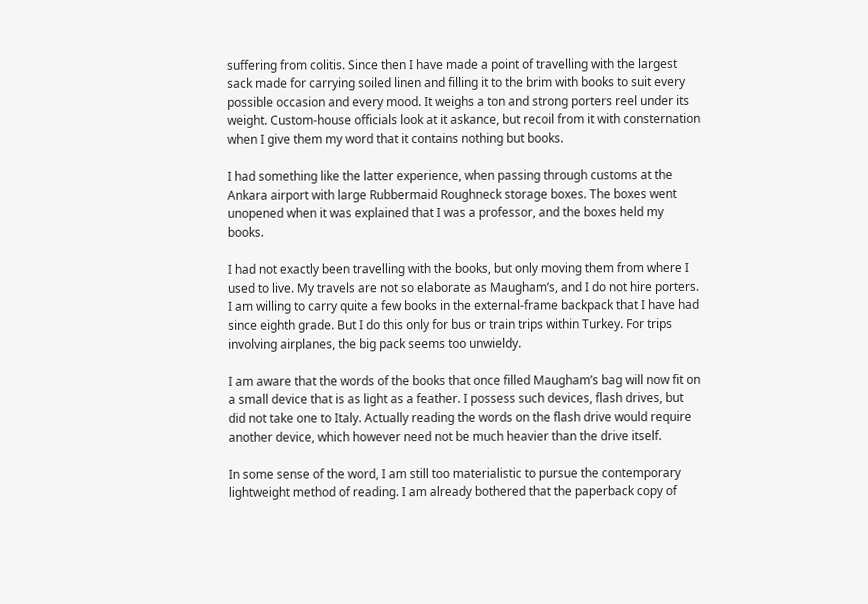suffering from colitis. Since then I have made a point of travelling with the largest sack made for carrying soiled linen and filling it to the brim with books to suit every possible occasion and every mood. It weighs a ton and strong porters reel under its weight. Custom-house officials look at it askance, but recoil from it with consternation when I give them my word that it contains nothing but books.

I had something like the latter experience, when passing through customs at the Ankara airport with large Rubbermaid Roughneck storage boxes. The boxes went unopened when it was explained that I was a professor, and the boxes held my books.

I had not exactly been travelling with the books, but only moving them from where I used to live. My travels are not so elaborate as Maugham’s, and I do not hire porters. I am willing to carry quite a few books in the external-frame backpack that I have had since eighth grade. But I do this only for bus or train trips within Turkey. For trips involving airplanes, the big pack seems too unwieldy.

I am aware that the words of the books that once filled Maugham’s bag will now fit on a small device that is as light as a feather. I possess such devices, flash drives, but did not take one to Italy. Actually reading the words on the flash drive would require another device, which however need not be much heavier than the drive itself.

In some sense of the word, I am still too materialistic to pursue the contemporary lightweight method of reading. I am already bothered that the paperback copy of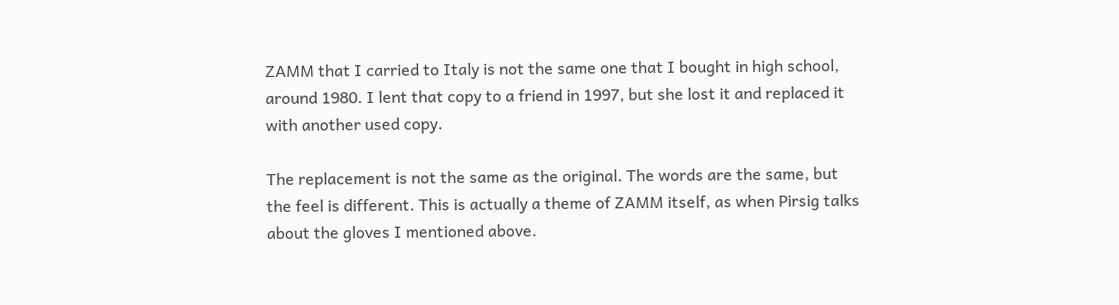ZAMM that I carried to Italy is not the same one that I bought in high school, around 1980. I lent that copy to a friend in 1997, but she lost it and replaced it with another used copy.

The replacement is not the same as the original. The words are the same, but the feel is different. This is actually a theme of ZAMM itself, as when Pirsig talks about the gloves I mentioned above.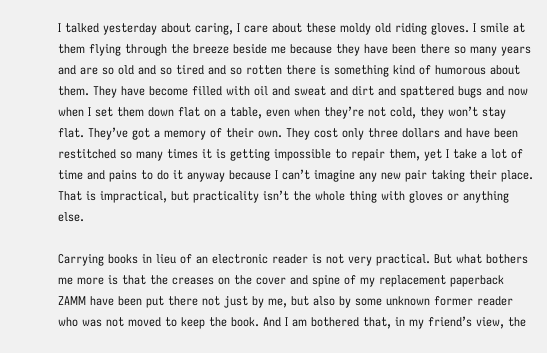I talked yesterday about caring, I care about these moldy old riding gloves. I smile at them flying through the breeze beside me because they have been there so many years and are so old and so tired and so rotten there is something kind of humorous about them. They have become filled with oil and sweat and dirt and spattered bugs and now when I set them down flat on a table, even when they’re not cold, they won’t stay flat. They’ve got a memory of their own. They cost only three dollars and have been restitched so many times it is getting impossible to repair them, yet I take a lot of time and pains to do it anyway because I can’t imagine any new pair taking their place. That is impractical, but practicality isn’t the whole thing with gloves or anything else.

Carrying books in lieu of an electronic reader is not very practical. But what bothers me more is that the creases on the cover and spine of my replacement paperback ZAMM have been put there not just by me, but also by some unknown former reader who was not moved to keep the book. And I am bothered that, in my friend’s view, the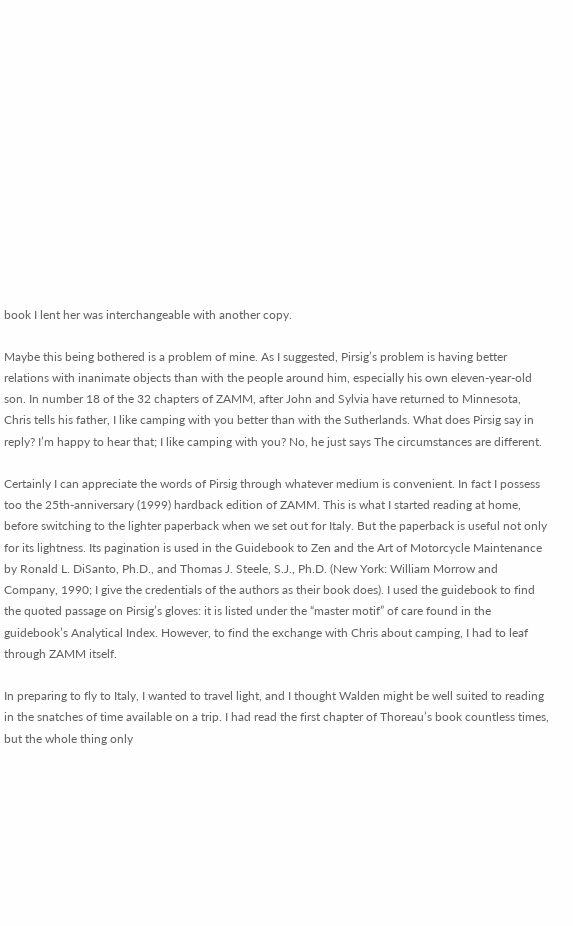book I lent her was interchangeable with another copy.

Maybe this being bothered is a problem of mine. As I suggested, Pirsig’s problem is having better relations with inanimate objects than with the people around him, especially his own eleven-year-old son. In number 18 of the 32 chapters of ZAMM, after John and Sylvia have returned to Minnesota, Chris tells his father, I like camping with you better than with the Sutherlands. What does Pirsig say in reply? I’m happy to hear that; I like camping with you? No, he just says The circumstances are different.

Certainly I can appreciate the words of Pirsig through whatever medium is convenient. In fact I possess too the 25th-anniversary (1999) hardback edition of ZAMM. This is what I started reading at home, before switching to the lighter paperback when we set out for Italy. But the paperback is useful not only for its lightness. Its pagination is used in the Guidebook to Zen and the Art of Motorcycle Maintenance by Ronald L. DiSanto, Ph.D., and Thomas J. Steele, S.J., Ph.D. (New York: William Morrow and Company, 1990; I give the credentials of the authors as their book does). I used the guidebook to find the quoted passage on Pirsig’s gloves: it is listed under the “master motif” of care found in the guidebook’s Analytical Index. However, to find the exchange with Chris about camping, I had to leaf through ZAMM itself.

In preparing to fly to Italy, I wanted to travel light, and I thought Walden might be well suited to reading in the snatches of time available on a trip. I had read the first chapter of Thoreau’s book countless times, but the whole thing only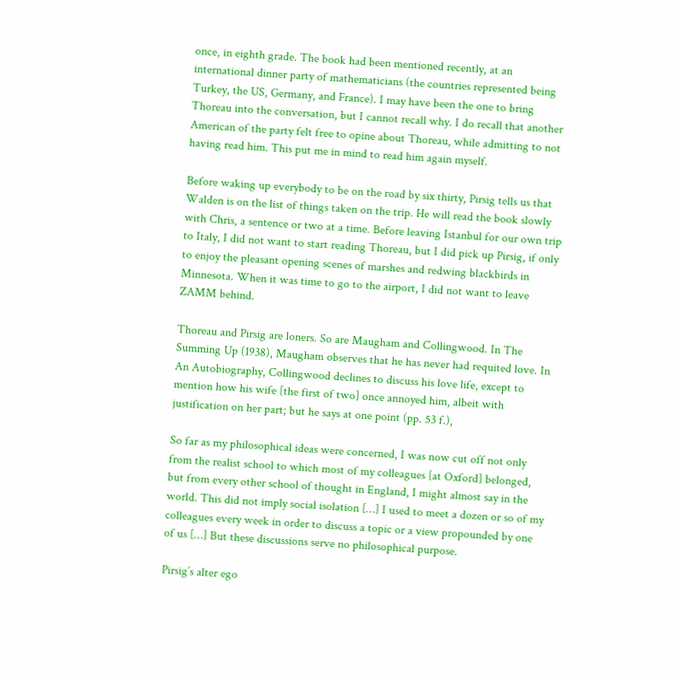once, in eighth grade. The book had been mentioned recently, at an international dinner party of mathematicians (the countries represented being Turkey, the US, Germany, and France). I may have been the one to bring Thoreau into the conversation, but I cannot recall why. I do recall that another American of the party felt free to opine about Thoreau, while admitting to not having read him. This put me in mind to read him again myself.

Before waking up everybody to be on the road by six thirty, Pirsig tells us that Walden is on the list of things taken on the trip. He will read the book slowly with Chris, a sentence or two at a time. Before leaving Istanbul for our own trip to Italy, I did not want to start reading Thoreau, but I did pick up Pirsig, if only to enjoy the pleasant opening scenes of marshes and redwing blackbirds in Minnesota. When it was time to go to the airport, I did not want to leave ZAMM behind.

Thoreau and Pirsig are loners. So are Maugham and Collingwood. In The Summing Up (1938), Maugham observes that he has never had requited love. In An Autobiography, Collingwood declines to discuss his love life, except to mention how his wife [the first of two] once annoyed him, albeit with justification on her part; but he says at one point (pp. 53 f.),

So far as my philosophical ideas were concerned, I was now cut off not only from the realist school to which most of my colleagues [at Oxford] belonged, but from every other school of thought in England, I might almost say in the world. This did not imply social isolation […] I used to meet a dozen or so of my colleagues every week in order to discuss a topic or a view propounded by one of us […] But these discussions serve no philosophical purpose.

Pirsig’s alter ego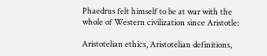Phaedrus felt himself to be at war with the whole of Western civilization since Aristotle:

Aristotelian ethics, Aristotelian definitions,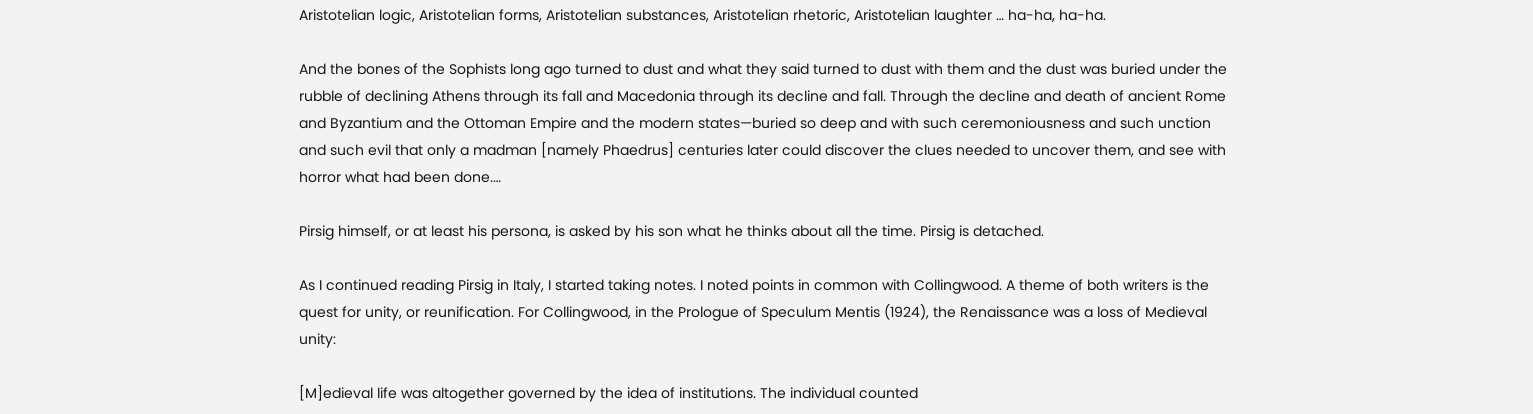Aristotelian logic, Aristotelian forms, Aristotelian substances, Aristotelian rhetoric, Aristotelian laughter … ha-ha, ha-ha.

And the bones of the Sophists long ago turned to dust and what they said turned to dust with them and the dust was buried under the rubble of declining Athens through its fall and Macedonia through its decline and fall. Through the decline and death of ancient Rome and Byzantium and the Ottoman Empire and the modern states—buried so deep and with such ceremoniousness and such unction and such evil that only a madman [namely Phaedrus] centuries later could discover the clues needed to uncover them, and see with horror what had been done.…

Pirsig himself, or at least his persona, is asked by his son what he thinks about all the time. Pirsig is detached.

As I continued reading Pirsig in Italy, I started taking notes. I noted points in common with Collingwood. A theme of both writers is the quest for unity, or reunification. For Collingwood, in the Prologue of Speculum Mentis (1924), the Renaissance was a loss of Medieval unity:

[M]edieval life was altogether governed by the idea of institutions. The individual counted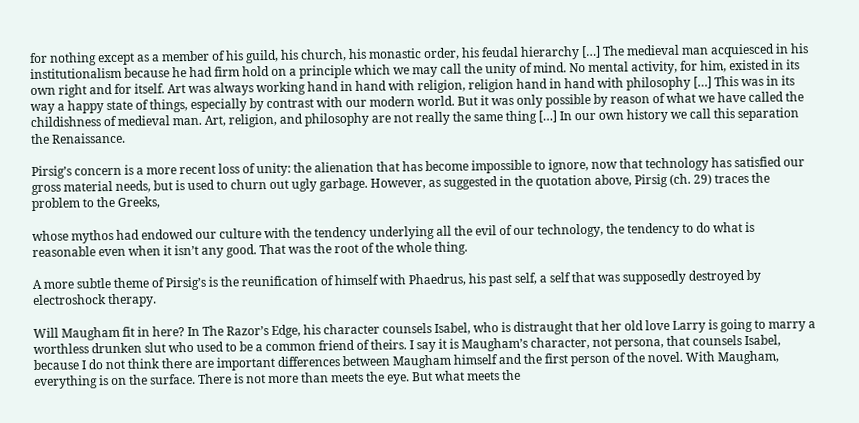for nothing except as a member of his guild, his church, his monastic order, his feudal hierarchy […] The medieval man acquiesced in his institutionalism because he had firm hold on a principle which we may call the unity of mind. No mental activity, for him, existed in its own right and for itself. Art was always working hand in hand with religion, religion hand in hand with philosophy […] This was in its way a happy state of things, especially by contrast with our modern world. But it was only possible by reason of what we have called the childishness of medieval man. Art, religion, and philosophy are not really the same thing […] In our own history we call this separation the Renaissance.

Pirsig’s concern is a more recent loss of unity: the alienation that has become impossible to ignore, now that technology has satisfied our gross material needs, but is used to churn out ugly garbage. However, as suggested in the quotation above, Pirsig (ch. 29) traces the problem to the Greeks,

whose mythos had endowed our culture with the tendency underlying all the evil of our technology, the tendency to do what is reasonable even when it isn’t any good. That was the root of the whole thing.

A more subtle theme of Pirsig’s is the reunification of himself with Phaedrus, his past self, a self that was supposedly destroyed by electroshock therapy.

Will Maugham fit in here? In The Razor’s Edge, his character counsels Isabel, who is distraught that her old love Larry is going to marry a worthless drunken slut who used to be a common friend of theirs. I say it is Maugham’s character, not persona, that counsels Isabel, because I do not think there are important differences between Maugham himself and the first person of the novel. With Maugham, everything is on the surface. There is not more than meets the eye. But what meets the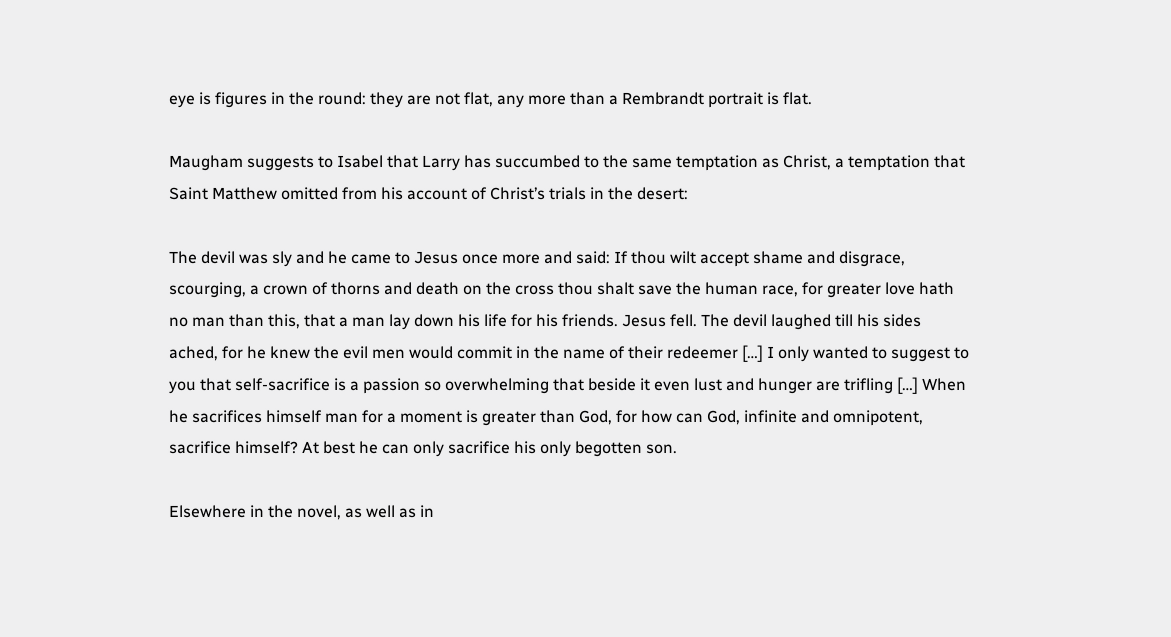eye is figures in the round: they are not flat, any more than a Rembrandt portrait is flat.

Maugham suggests to Isabel that Larry has succumbed to the same temptation as Christ, a temptation that Saint Matthew omitted from his account of Christ’s trials in the desert:

The devil was sly and he came to Jesus once more and said: If thou wilt accept shame and disgrace, scourging, a crown of thorns and death on the cross thou shalt save the human race, for greater love hath no man than this, that a man lay down his life for his friends. Jesus fell. The devil laughed till his sides ached, for he knew the evil men would commit in the name of their redeemer […] I only wanted to suggest to you that self-sacrifice is a passion so overwhelming that beside it even lust and hunger are trifling […] When he sacrifices himself man for a moment is greater than God, for how can God, infinite and omnipotent, sacrifice himself? At best he can only sacrifice his only begotten son.

Elsewhere in the novel, as well as in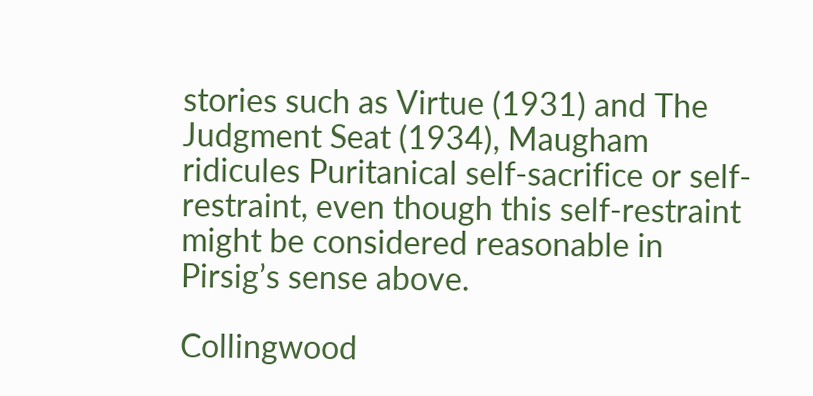stories such as Virtue (1931) and The Judgment Seat (1934), Maugham ridicules Puritanical self-sacrifice or self-restraint, even though this self-restraint might be considered reasonable in Pirsig’s sense above.

Collingwood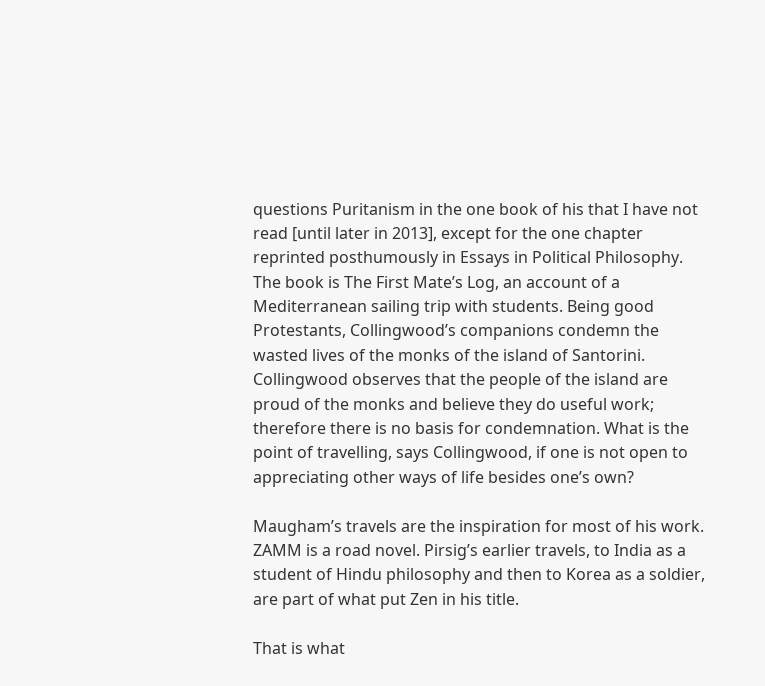questions Puritanism in the one book of his that I have not read [until later in 2013], except for the one chapter reprinted posthumously in Essays in Political Philosophy. The book is The First Mate’s Log, an account of a Mediterranean sailing trip with students. Being good Protestants, Collingwood’s companions condemn the wasted lives of the monks of the island of Santorini. Collingwood observes that the people of the island are proud of the monks and believe they do useful work; therefore there is no basis for condemnation. What is the point of travelling, says Collingwood, if one is not open to appreciating other ways of life besides one’s own?

Maugham’s travels are the inspiration for most of his work. ZAMM is a road novel. Pirsig’s earlier travels, to India as a student of Hindu philosophy and then to Korea as a soldier, are part of what put Zen in his title.

That is what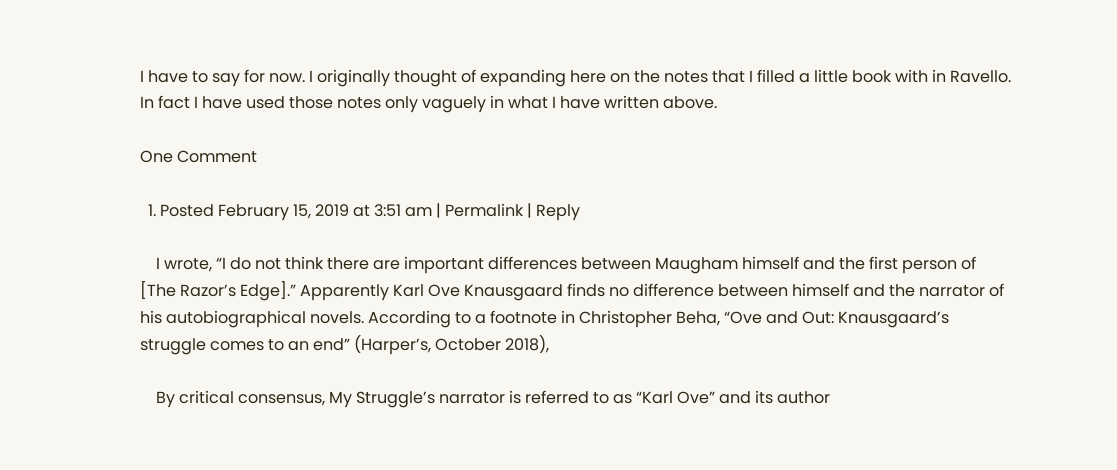I have to say for now. I originally thought of expanding here on the notes that I filled a little book with in Ravello. In fact I have used those notes only vaguely in what I have written above.

One Comment

  1. Posted February 15, 2019 at 3:51 am | Permalink | Reply

    I wrote, “I do not think there are important differences between Maugham himself and the first person of [The Razor’s Edge].” Apparently Karl Ove Knausgaard finds no difference between himself and the narrator of his autobiographical novels. According to a footnote in Christopher Beha, “Ove and Out: Knausgaard’s struggle comes to an end” (Harper’s, October 2018),

    By critical consensus, My Struggle’s narrator is referred to as “Karl Ove” and its author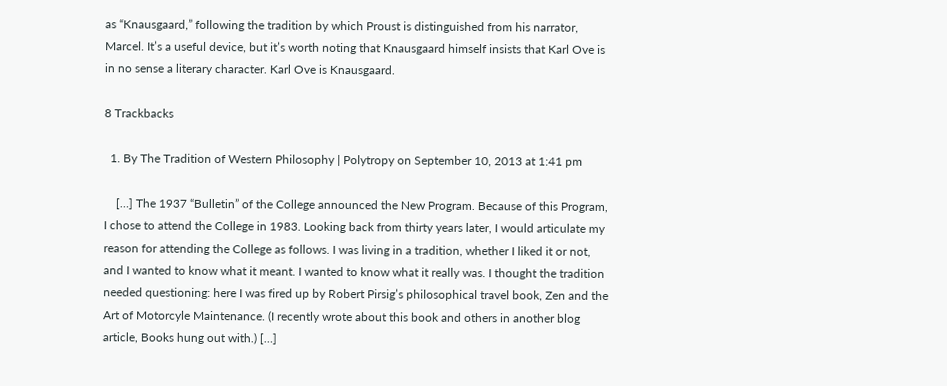as “Knausgaard,” following the tradition by which Proust is distinguished from his narrator, Marcel. It’s a useful device, but it’s worth noting that Knausgaard himself insists that Karl Ove is in no sense a literary character. Karl Ove is Knausgaard.

8 Trackbacks

  1. By The Tradition of Western Philosophy | Polytropy on September 10, 2013 at 1:41 pm

    […] The 1937 “Bulletin” of the College announced the New Program. Because of this Program, I chose to attend the College in 1983. Looking back from thirty years later, I would articulate my reason for attending the College as follows. I was living in a tradition, whether I liked it or not, and I wanted to know what it meant. I wanted to know what it really was. I thought the tradition needed questioning: here I was fired up by Robert Pirsig’s philosophical travel book, Zen and the Art of Motorcyle Maintenance. (I recently wrote about this book and others in another blog article, Books hung out with.) […]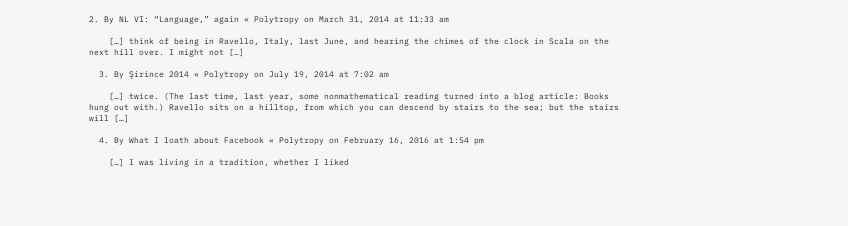2. By NL VI: “Language,” again « Polytropy on March 31, 2014 at 11:33 am

    […] think of being in Ravello, Italy, last June, and hearing the chimes of the clock in Scala on the next hill over. I might not […]

  3. By Şirince 2014 « Polytropy on July 19, 2014 at 7:02 am

    […] twice. (The last time, last year, some nonmathematical reading turned into a blog article: Books hung out with.) Ravello sits on a hilltop, from which you can descend by stairs to the sea; but the stairs will […]

  4. By What I loath about Facebook « Polytropy on February 16, 2016 at 1:54 pm

    […] I was living in a tradition, whether I liked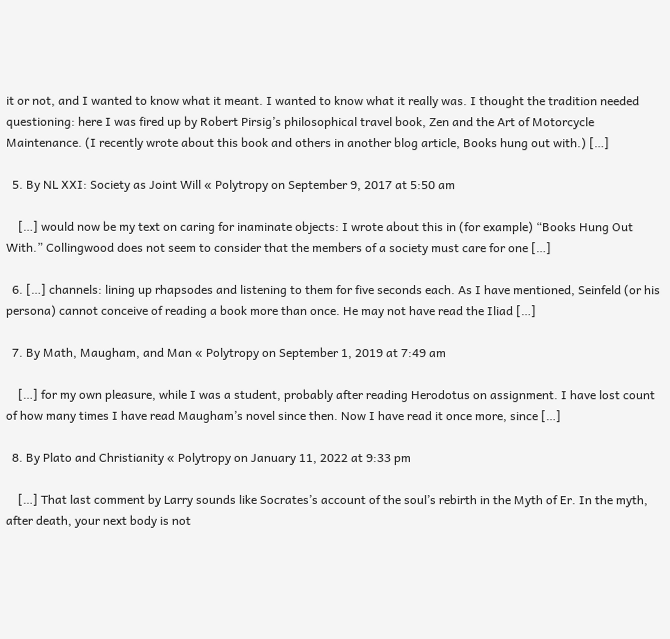it or not, and I wanted to know what it meant. I wanted to know what it really was. I thought the tradition needed questioning: here I was fired up by Robert Pirsig’s philosophical travel book, Zen and the Art of Motorcycle Maintenance. (I recently wrote about this book and others in another blog article, Books hung out with.) […]

  5. By NL XXI: Society as Joint Will « Polytropy on September 9, 2017 at 5:50 am

    […] would now be my text on caring for inaminate objects: I wrote about this in (for example) “Books Hung Out With.” Collingwood does not seem to consider that the members of a society must care for one […]

  6. […] channels: lining up rhapsodes and listening to them for five seconds each. As I have mentioned, Seinfeld (or his persona) cannot conceive of reading a book more than once. He may not have read the Iliad […]

  7. By Math, Maugham, and Man « Polytropy on September 1, 2019 at 7:49 am

    […] for my own pleasure, while I was a student, probably after reading Herodotus on assignment. I have lost count of how many times I have read Maugham’s novel since then. Now I have read it once more, since […]

  8. By Plato and Christianity « Polytropy on January 11, 2022 at 9:33 pm

    […] That last comment by Larry sounds like Socrates’s account of the soul’s rebirth in the Myth of Er. In the myth, after death, your next body is not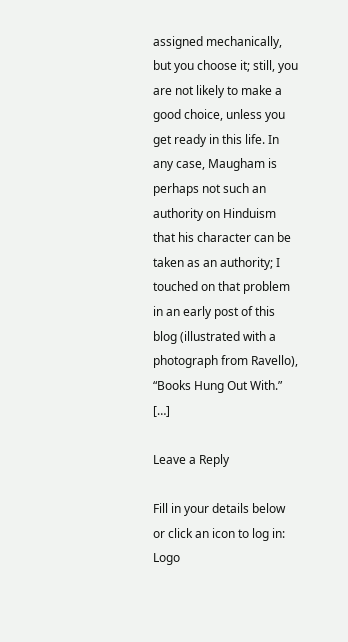assigned mechanically, but you choose it; still, you are not likely to make a good choice, unless you get ready in this life. In any case, Maugham is perhaps not such an authority on Hinduism that his character can be taken as an authority; I touched on that problem in an early post of this blog (illustrated with a photograph from Ravello), “Books Hung Out With.” […]

Leave a Reply

Fill in your details below or click an icon to log in: Logo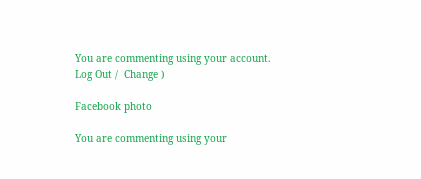You are commenting using your account. Log Out /  Change )

Facebook photo

You are commenting using your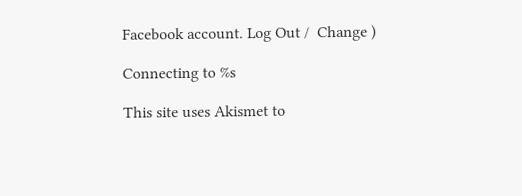Facebook account. Log Out /  Change )

Connecting to %s

This site uses Akismet to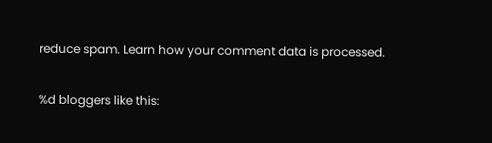reduce spam. Learn how your comment data is processed.

%d bloggers like this: